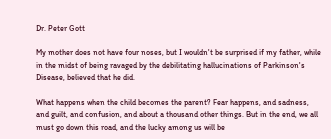Dr. Peter Gott

My mother does not have four noses, but I wouldn't be surprised if my father, while in the midst of being ravaged by the debilitating hallucinations of Parkinson's Disease, believed that he did.

What happens when the child becomes the parent? Fear happens, and sadness, and guilt, and confusion, and about a thousand other things. But in the end, we all must go down this road, and the lucky among us will be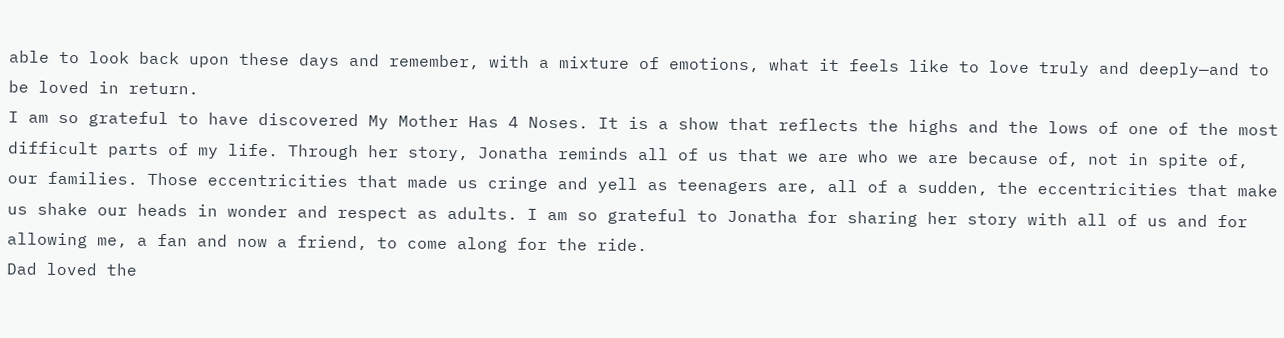able to look back upon these days and remember, with a mixture of emotions, what it feels like to love truly and deeply—and to be loved in return.
I am so grateful to have discovered My Mother Has 4 Noses. It is a show that reflects the highs and the lows of one of the most difficult parts of my life. Through her story, Jonatha reminds all of us that we are who we are because of, not in spite of, our families. Those eccentricities that made us cringe and yell as teenagers are, all of a sudden, the eccentricities that make us shake our heads in wonder and respect as adults. I am so grateful to Jonatha for sharing her story with all of us and for allowing me, a fan and now a friend, to come along for the ride.
Dad loved the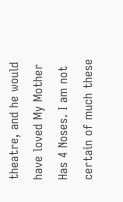theatre, and he would have loved My Mother Has 4 Noses. I am not certain of much these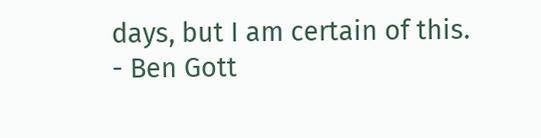days, but I am certain of this.
- Ben Gott